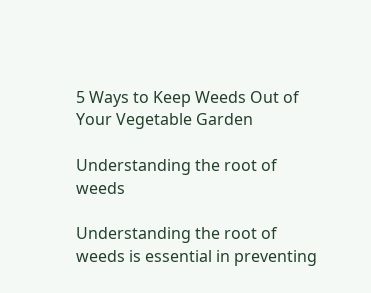5 Ways to Keep Weeds Out of Your Vegetable Garden

Understanding the root of weeds

Understanding the root of weeds is essential in preventing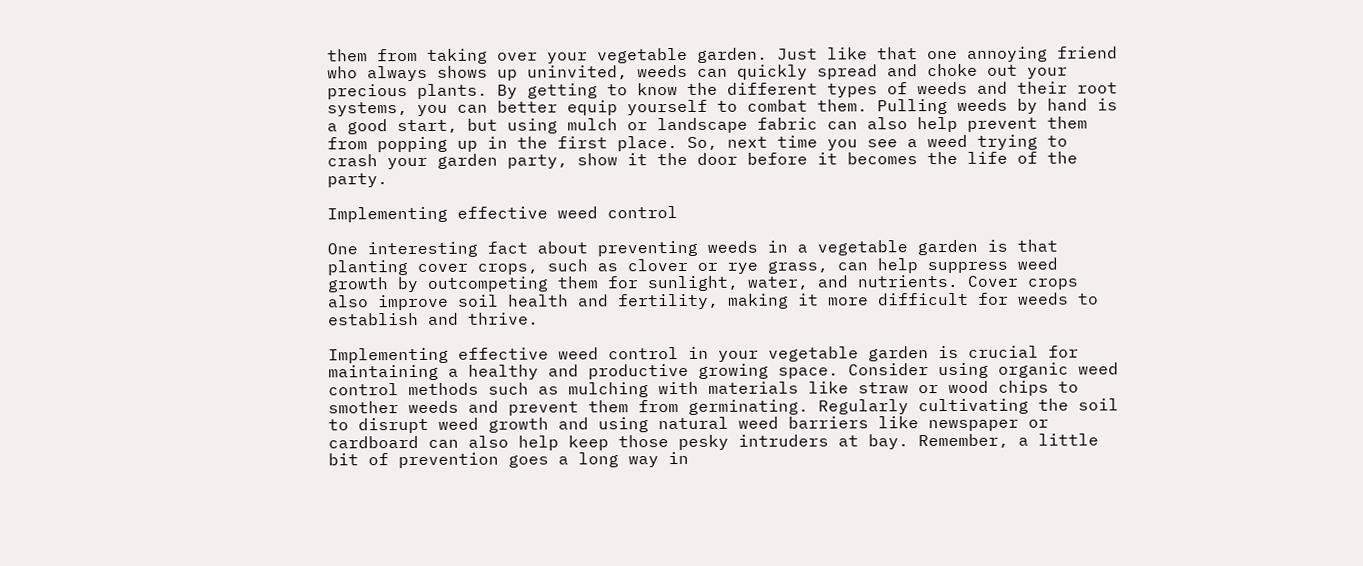them from taking over your vegetable garden. Just like that one annoying friend who always shows up uninvited, weeds can quickly spread and choke out your precious plants. By getting to know the different types of weeds and their root systems, you can better equip yourself to combat them. Pulling weeds by hand is a good start, but using mulch or landscape fabric can also help prevent them from popping up in the first place. So, next time you see a weed trying to crash your garden party, show it the door before it becomes the life of the party.

Implementing effective weed control

One interesting fact about preventing weeds in a vegetable garden is that planting cover crops, such as clover or rye grass, can help suppress weed growth by outcompeting them for sunlight, water, and nutrients. Cover crops also improve soil health and fertility, making it more difficult for weeds to establish and thrive.

Implementing effective weed control in your vegetable garden is crucial for maintaining a healthy and productive growing space. Consider using organic weed control methods such as mulching with materials like straw or wood chips to smother weeds and prevent them from germinating. Regularly cultivating the soil to disrupt weed growth and using natural weed barriers like newspaper or cardboard can also help keep those pesky intruders at bay. Remember, a little bit of prevention goes a long way in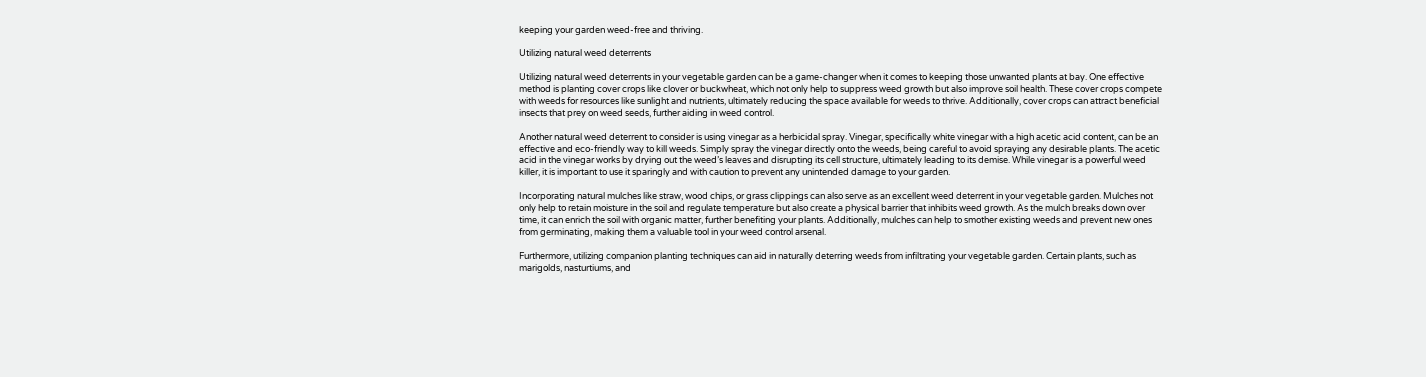keeping your garden weed-free and thriving.

Utilizing natural weed deterrents

Utilizing natural weed deterrents in your vegetable garden can be a game-changer when it comes to keeping those unwanted plants at bay. One effective method is planting cover crops like clover or buckwheat, which not only help to suppress weed growth but also improve soil health. These cover crops compete with weeds for resources like sunlight and nutrients, ultimately reducing the space available for weeds to thrive. Additionally, cover crops can attract beneficial insects that prey on weed seeds, further aiding in weed control.

Another natural weed deterrent to consider is using vinegar as a herbicidal spray. Vinegar, specifically white vinegar with a high acetic acid content, can be an effective and eco-friendly way to kill weeds. Simply spray the vinegar directly onto the weeds, being careful to avoid spraying any desirable plants. The acetic acid in the vinegar works by drying out the weed’s leaves and disrupting its cell structure, ultimately leading to its demise. While vinegar is a powerful weed killer, it is important to use it sparingly and with caution to prevent any unintended damage to your garden.

Incorporating natural mulches like straw, wood chips, or grass clippings can also serve as an excellent weed deterrent in your vegetable garden. Mulches not only help to retain moisture in the soil and regulate temperature but also create a physical barrier that inhibits weed growth. As the mulch breaks down over time, it can enrich the soil with organic matter, further benefiting your plants. Additionally, mulches can help to smother existing weeds and prevent new ones from germinating, making them a valuable tool in your weed control arsenal.

Furthermore, utilizing companion planting techniques can aid in naturally deterring weeds from infiltrating your vegetable garden. Certain plants, such as marigolds, nasturtiums, and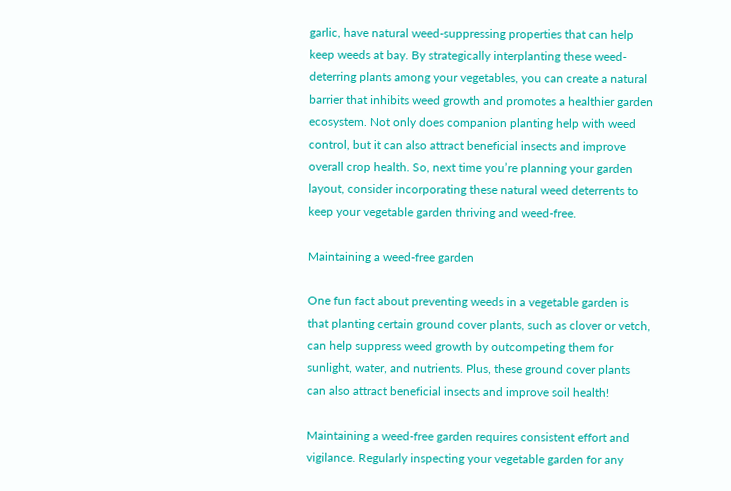garlic, have natural weed-suppressing properties that can help keep weeds at bay. By strategically interplanting these weed-deterring plants among your vegetables, you can create a natural barrier that inhibits weed growth and promotes a healthier garden ecosystem. Not only does companion planting help with weed control, but it can also attract beneficial insects and improve overall crop health. So, next time you’re planning your garden layout, consider incorporating these natural weed deterrents to keep your vegetable garden thriving and weed-free.

Maintaining a weed-free garden

One fun fact about preventing weeds in a vegetable garden is that planting certain ground cover plants, such as clover or vetch, can help suppress weed growth by outcompeting them for sunlight, water, and nutrients. Plus, these ground cover plants can also attract beneficial insects and improve soil health!

Maintaining a weed-free garden requires consistent effort and vigilance. Regularly inspecting your vegetable garden for any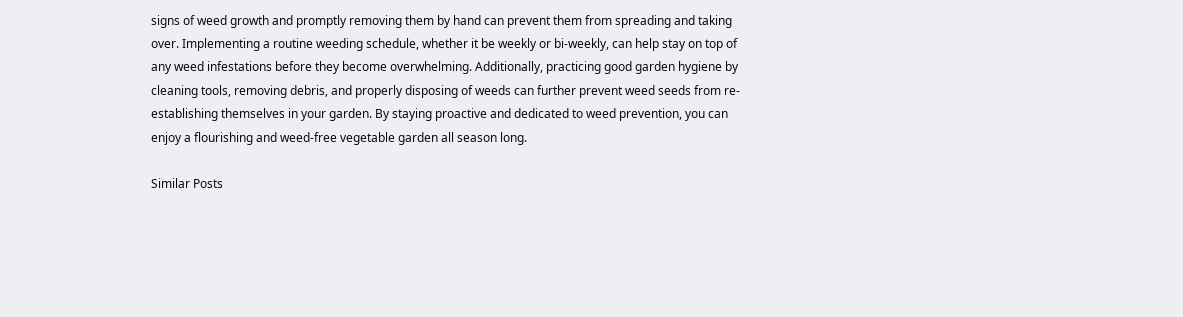signs of weed growth and promptly removing them by hand can prevent them from spreading and taking over. Implementing a routine weeding schedule, whether it be weekly or bi-weekly, can help stay on top of any weed infestations before they become overwhelming. Additionally, practicing good garden hygiene by cleaning tools, removing debris, and properly disposing of weeds can further prevent weed seeds from re-establishing themselves in your garden. By staying proactive and dedicated to weed prevention, you can enjoy a flourishing and weed-free vegetable garden all season long.

Similar Posts